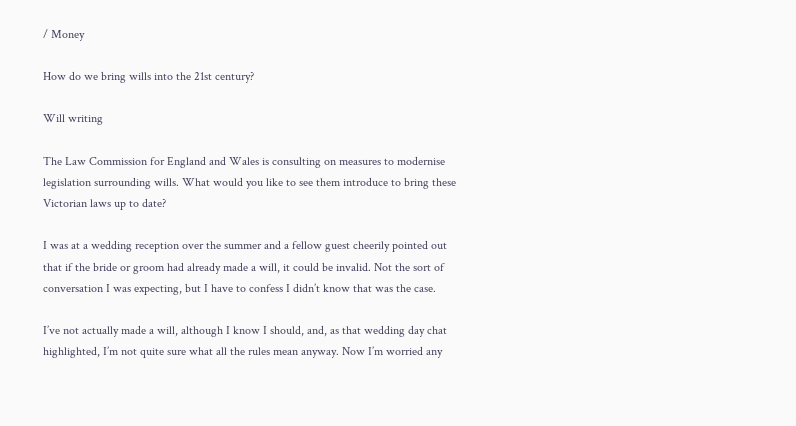/ Money

How do we bring wills into the 21st century?

Will writing

The Law Commission for England and Wales is consulting on measures to modernise legislation surrounding wills. What would you like to see them introduce to bring these Victorian laws up to date?

I was at a wedding reception over the summer and a fellow guest cheerily pointed out that if the bride or groom had already made a will, it could be invalid. Not the sort of conversation I was expecting, but I have to confess I didn’t know that was the case.

I’ve not actually made a will, although I know I should, and, as that wedding day chat highlighted, I’m not quite sure what all the rules mean anyway. Now I’m worried any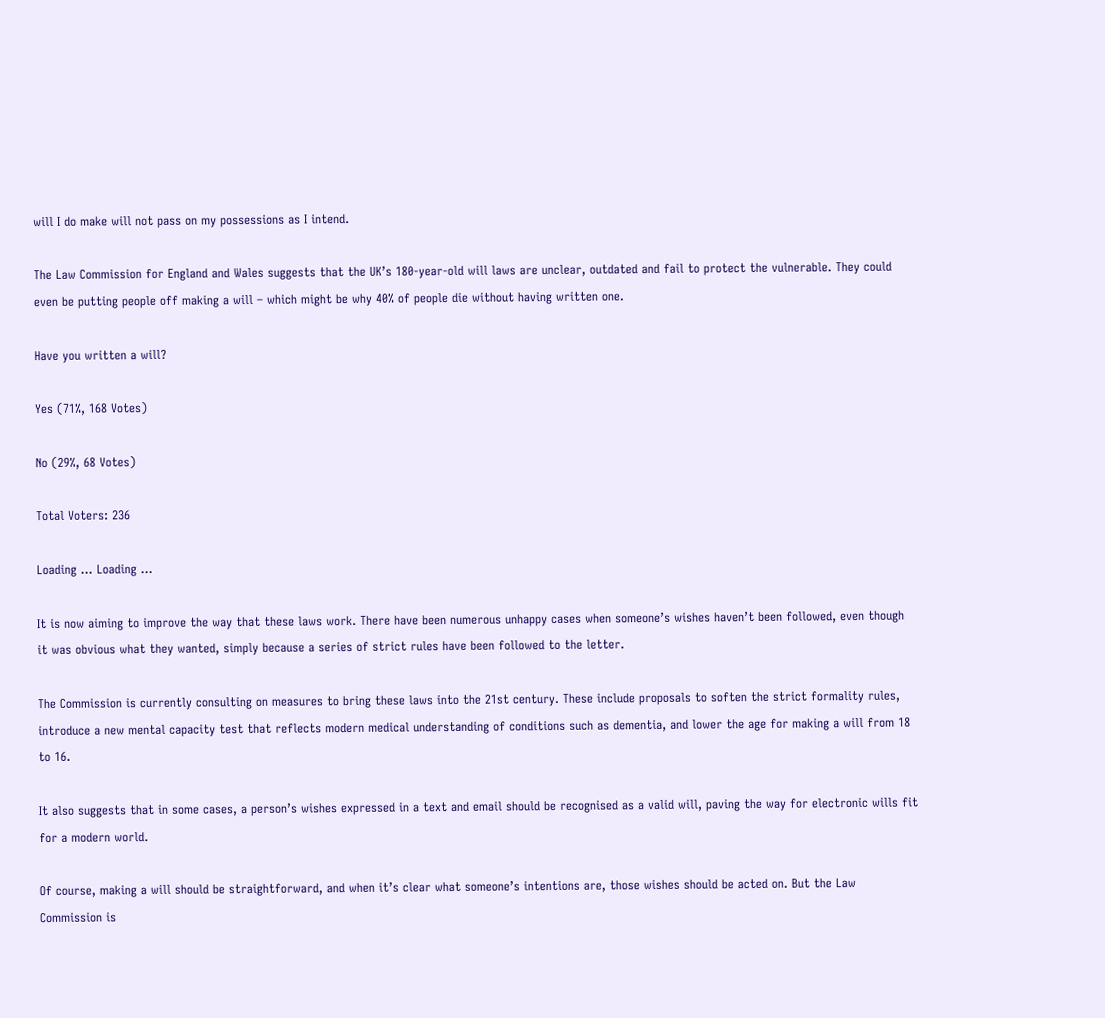will I do make will not pass on my possessions as I intend.

The Law Commission for England and Wales suggests that the UK’s 180-year-old will laws are unclear, outdated and fail to protect the vulnerable. They could even be putting people off making a will – which might be why 40% of people die without having written one.

Have you written a will?

Yes (71%, 168 Votes)

No (29%, 68 Votes)

Total Voters: 236

Loading ... Loading ...

It is now aiming to improve the way that these laws work. There have been numerous unhappy cases when someone’s wishes haven’t been followed, even though it was obvious what they wanted, simply because a series of strict rules have been followed to the letter.

The Commission is currently consulting on measures to bring these laws into the 21st century. These include proposals to soften the strict formality rules, introduce a new mental capacity test that reflects modern medical understanding of conditions such as dementia, and lower the age for making a will from 18 to 16.

It also suggests that in some cases, a person’s wishes expressed in a text and email should be recognised as a valid will, paving the way for electronic wills fit for a modern world.

Of course, making a will should be straightforward, and when it’s clear what someone’s intentions are, those wishes should be acted on. But the Law Commission is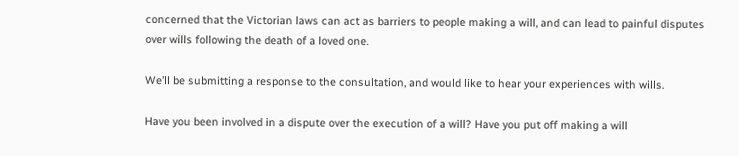concerned that the Victorian laws can act as barriers to people making a will, and can lead to painful disputes over wills following the death of a loved one.

We’ll be submitting a response to the consultation, and would like to hear your experiences with wills.

Have you been involved in a dispute over the execution of a will? Have you put off making a will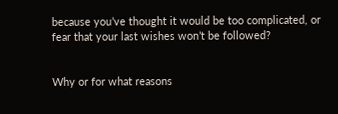because you’ve thought it would be too complicated, or fear that your last wishes won’t be followed?


Why or for what reasons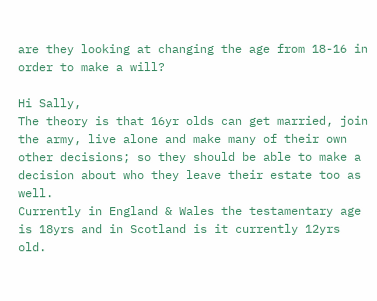are they looking at changing the age from 18-16 in order to make a will?

Hi Sally,
The theory is that 16yr olds can get married, join the army, live alone and make many of their own other decisions; so they should be able to make a decision about who they leave their estate too as well.
Currently in England & Wales the testamentary age is 18yrs and in Scotland is it currently 12yrs old.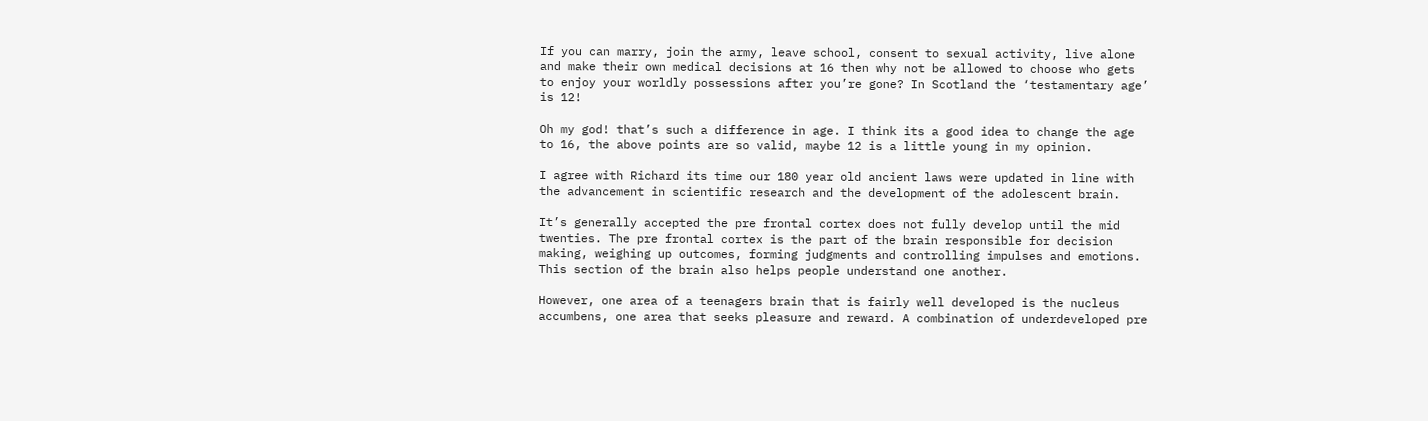If you can marry, join the army, leave school, consent to sexual activity, live alone and make their own medical decisions at 16 then why not be allowed to choose who gets to enjoy your worldly possessions after you’re gone? In Scotland the ‘testamentary age’ is 12!

Oh my god! that’s such a difference in age. I think its a good idea to change the age to 16, the above points are so valid, maybe 12 is a little young in my opinion.

I agree with Richard its time our 180 year old ancient laws were updated in line with the advancement in scientific research and the development of the adolescent brain.

It’s generally accepted the pre frontal cortex does not fully develop until the mid twenties. The pre frontal cortex is the part of the brain responsible for decision making, weighing up outcomes, forming judgments and controlling impulses and emotions. This section of the brain also helps people understand one another.

However, one area of a teenagers brain that is fairly well developed is the nucleus accumbens, one area that seeks pleasure and reward. A combination of underdeveloped pre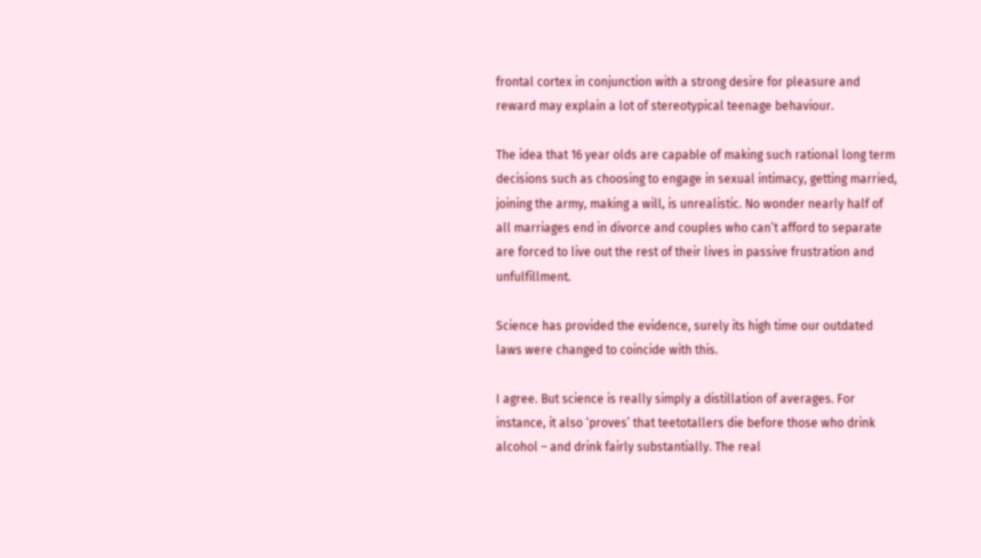frontal cortex in conjunction with a strong desire for pleasure and reward may explain a lot of stereotypical teenage behaviour.

The idea that 16 year olds are capable of making such rational long term decisions such as choosing to engage in sexual intimacy, getting married, joining the army, making a will, is unrealistic. No wonder nearly half of all marriages end in divorce and couples who can’t afford to separate are forced to live out the rest of their lives in passive frustration and unfulfillment.

Science has provided the evidence, surely its high time our outdated laws were changed to coincide with this.

I agree. But science is really simply a distillation of averages. For instance, it also ‘proves’ that teetotallers die before those who drink alcohol – and drink fairly substantially. The real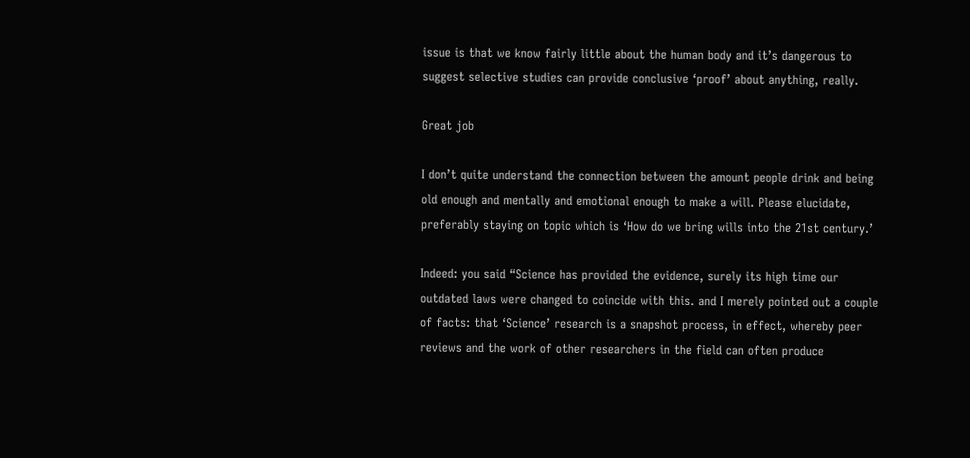issue is that we know fairly little about the human body and it’s dangerous to suggest selective studies can provide conclusive ‘proof’ about anything, really.

Great job

I don’t quite understand the connection between the amount people drink and being old enough and mentally and emotional enough to make a will. Please elucidate, preferably staying on topic which is ‘How do we bring wills into the 21st century.’

Indeed: you said “Science has provided the evidence, surely its high time our outdated laws were changed to coincide with this. and I merely pointed out a couple of facts: that ‘Science’ research is a snapshot process, in effect, whereby peer reviews and the work of other researchers in the field can often produce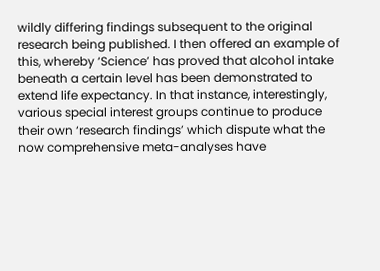wildly differing findings subsequent to the original research being published. I then offered an example of this, whereby ‘Science’ has proved that alcohol intake beneath a certain level has been demonstrated to extend life expectancy. In that instance, interestingly, various special interest groups continue to produce their own ‘research findings’ which dispute what the now comprehensive meta-analyses have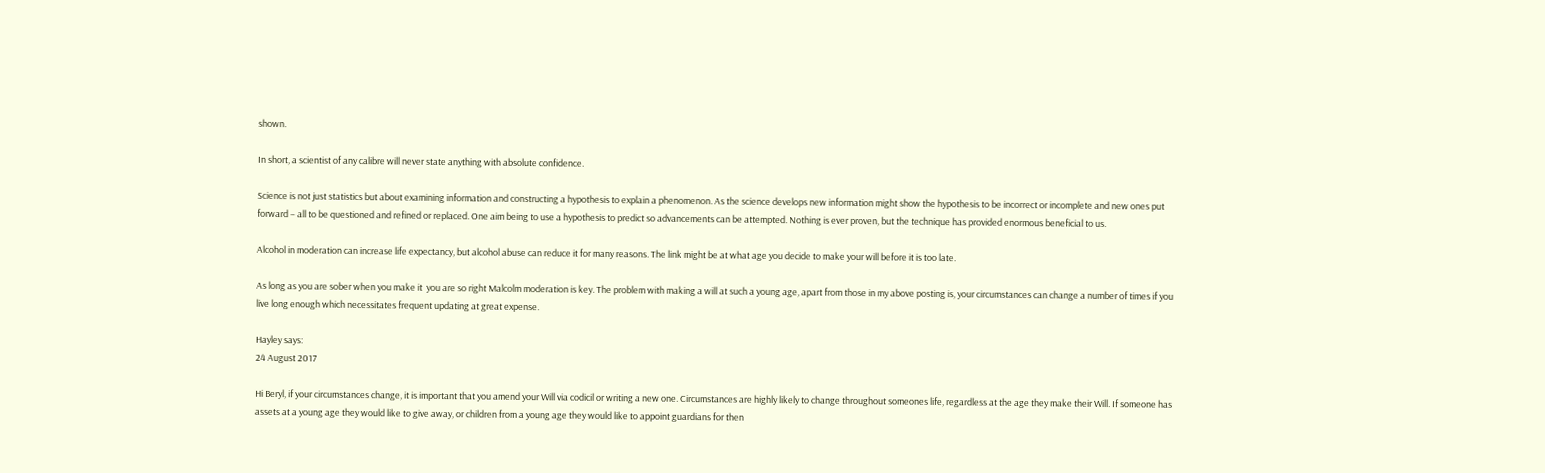shown.

In short, a scientist of any calibre will never state anything with absolute confidence.

Science is not just statistics but about examining information and constructing a hypothesis to explain a phenomenon. As the science develops new information might show the hypothesis to be incorrect or incomplete and new ones put forward – all to be questioned and refined or replaced. One aim being to use a hypothesis to predict so advancements can be attempted. Nothing is ever proven, but the technique has provided enormous beneficial to us.

Alcohol in moderation can increase life expectancy, but alcohol abuse can reduce it for many reasons. The link might be at what age you decide to make your will before it is too late.

As long as you are sober when you make it  you are so right Malcolm moderation is key. The problem with making a will at such a young age, apart from those in my above posting is, your circumstances can change a number of times if you live long enough which necessitates frequent updating at great expense.

Hayley says:
24 August 2017

Hi Beryl, if your circumstances change, it is important that you amend your Will via codicil or writing a new one. Circumstances are highly likely to change throughout someones life, regardless at the age they make their Will. If someone has assets at a young age they would like to give away, or children from a young age they would like to appoint guardians for then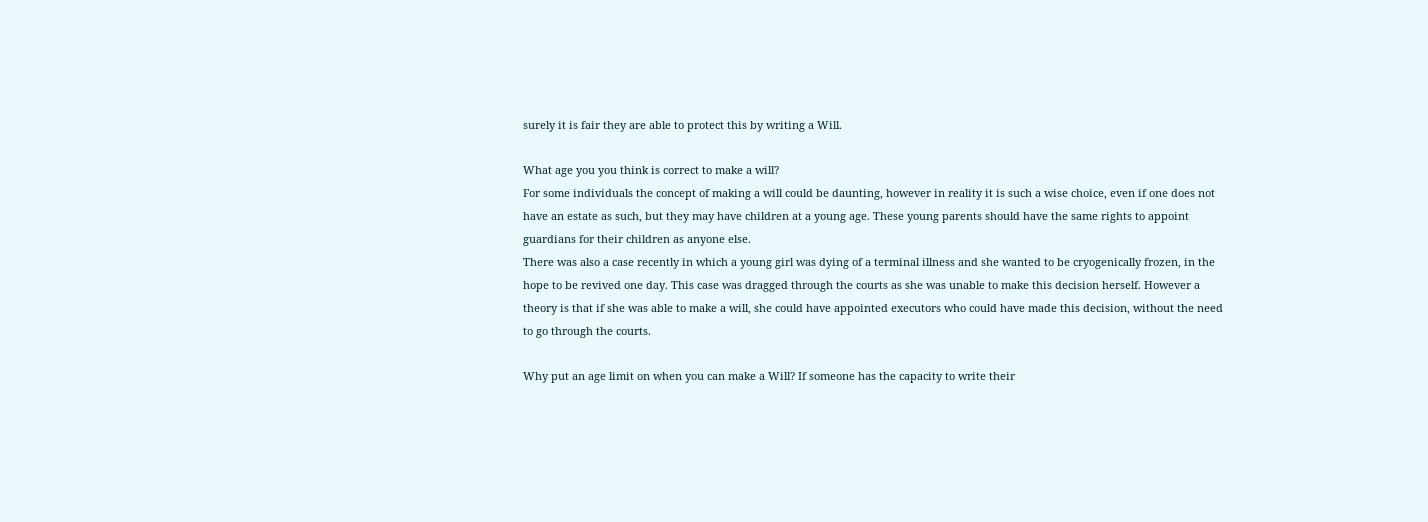surely it is fair they are able to protect this by writing a Will.

What age you you think is correct to make a will?
For some individuals the concept of making a will could be daunting, however in reality it is such a wise choice, even if one does not have an estate as such, but they may have children at a young age. These young parents should have the same rights to appoint guardians for their children as anyone else.
There was also a case recently in which a young girl was dying of a terminal illness and she wanted to be cryogenically frozen, in the hope to be revived one day. This case was dragged through the courts as she was unable to make this decision herself. However a theory is that if she was able to make a will, she could have appointed executors who could have made this decision, without the need to go through the courts.

Why put an age limit on when you can make a Will? If someone has the capacity to write their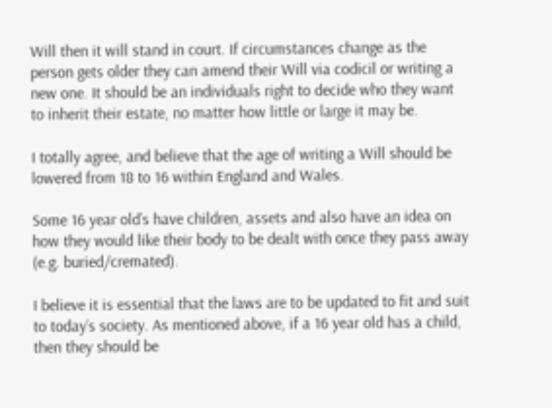Will then it will stand in court. If circumstances change as the person gets older they can amend their Will via codicil or writing a new one. It should be an individuals right to decide who they want to inherit their estate, no matter how little or large it may be.

I totally agree, and believe that the age of writing a Will should be lowered from 18 to 16 within England and Wales.

Some 16 year old’s have children, assets and also have an idea on how they would like their body to be dealt with once they pass away (e.g. buried/cremated).

I believe it is essential that the laws are to be updated to fit and suit to today’s society. As mentioned above, if a 16 year old has a child, then they should be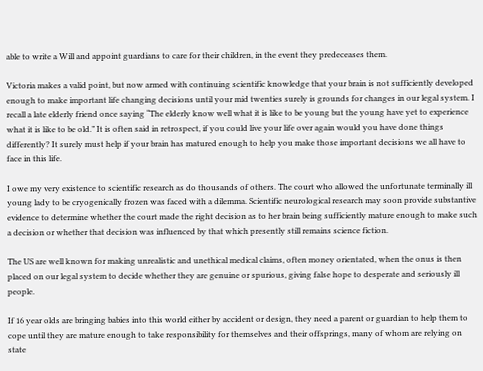able to write a Will and appoint guardians to care for their children, in the event they predeceases them.

Victoria makes a valid point, but now armed with continuing scientific knowledge that your brain is not sufficiently developed enough to make important life changing decisions until your mid twenties surely is grounds for changes in our legal system. I recall a late elderly friend once saying “The elderly know well what it is like to be young but the young have yet to experience what it is like to be old.” It is often said in retrospect, if you could live your life over again would you have done things differently? It surely must help if your brain has matured enough to help you make those important decisions we all have to face in this life.

I owe my very existence to scientific research as do thousands of others. The court who allowed the unfortunate terminally ill young lady to be cryogenically frozen was faced with a dilemma. Scientific neurological research may soon provide substantive evidence to determine whether the court made the right decision as to her brain being sufficiently mature enough to make such a decision or whether that decision was influenced by that which presently still remains science fiction.

The US are well known for making unrealistic and unethical medical claims, often money orientated, when the onus is then placed on our legal system to decide whether they are genuine or spurious, giving false hope to desperate and seriously ill people.

If 16 year olds are bringing babies into this world either by accident or design, they need a parent or guardian to help them to cope until they are mature enough to take responsibility for themselves and their offsprings, many of whom are relying on state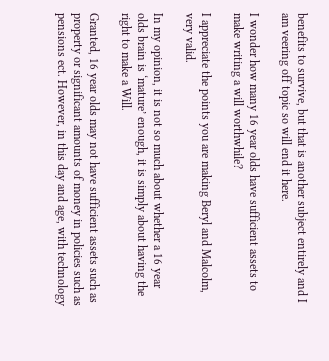benefits to survive, but that is another subject entirely and I am veering off topic so will end it here.

I wonder how many 16 year olds have sufficient assets to make writing a will worthwhile?

I appreciate the points you are making Beryl and Malcolm, very valid.

In my opinion, it is not so much about whether a 16 year olds brain is ‘mature’ enough, it is simply about having the right to make a Will.

Granted, 16 year olds may not have sufficient assets such as property or significant amounts of money in policies such as pensions ect. However, in this day and age, with technology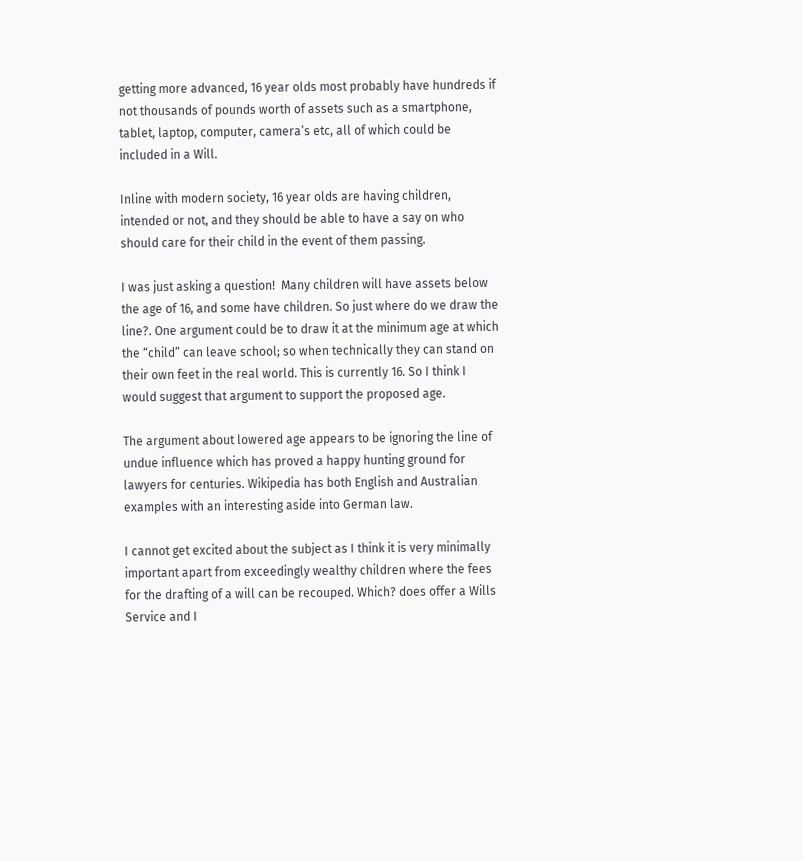getting more advanced, 16 year olds most probably have hundreds if not thousands of pounds worth of assets such as a smartphone, tablet, laptop, computer, camera’s etc, all of which could be included in a Will.

Inline with modern society, 16 year olds are having children, intended or not, and they should be able to have a say on who should care for their child in the event of them passing.

I was just asking a question!  Many children will have assets below the age of 16, and some have children. So just where do we draw the line?. One argument could be to draw it at the minimum age at which the “child” can leave school; so when technically they can stand on their own feet in the real world. This is currently 16. So I think I would suggest that argument to support the proposed age.

The argument about lowered age appears to be ignoring the line of undue influence which has proved a happy hunting ground for lawyers for centuries. Wikipedia has both English and Australian examples with an interesting aside into German law.

I cannot get excited about the subject as I think it is very minimally important apart from exceedingly wealthy children where the fees for the drafting of a will can be recouped. Which? does offer a Wills Service and I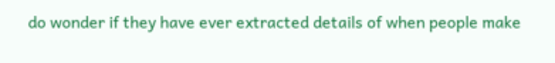do wonder if they have ever extracted details of when people make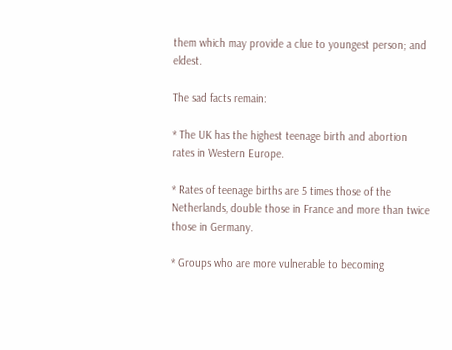them which may provide a clue to youngest person; and eldest.

The sad facts remain:

* The UK has the highest teenage birth and abortion rates in Western Europe.

* Rates of teenage births are 5 times those of the Netherlands, double those in France and more than twice those in Germany.

* Groups who are more vulnerable to becoming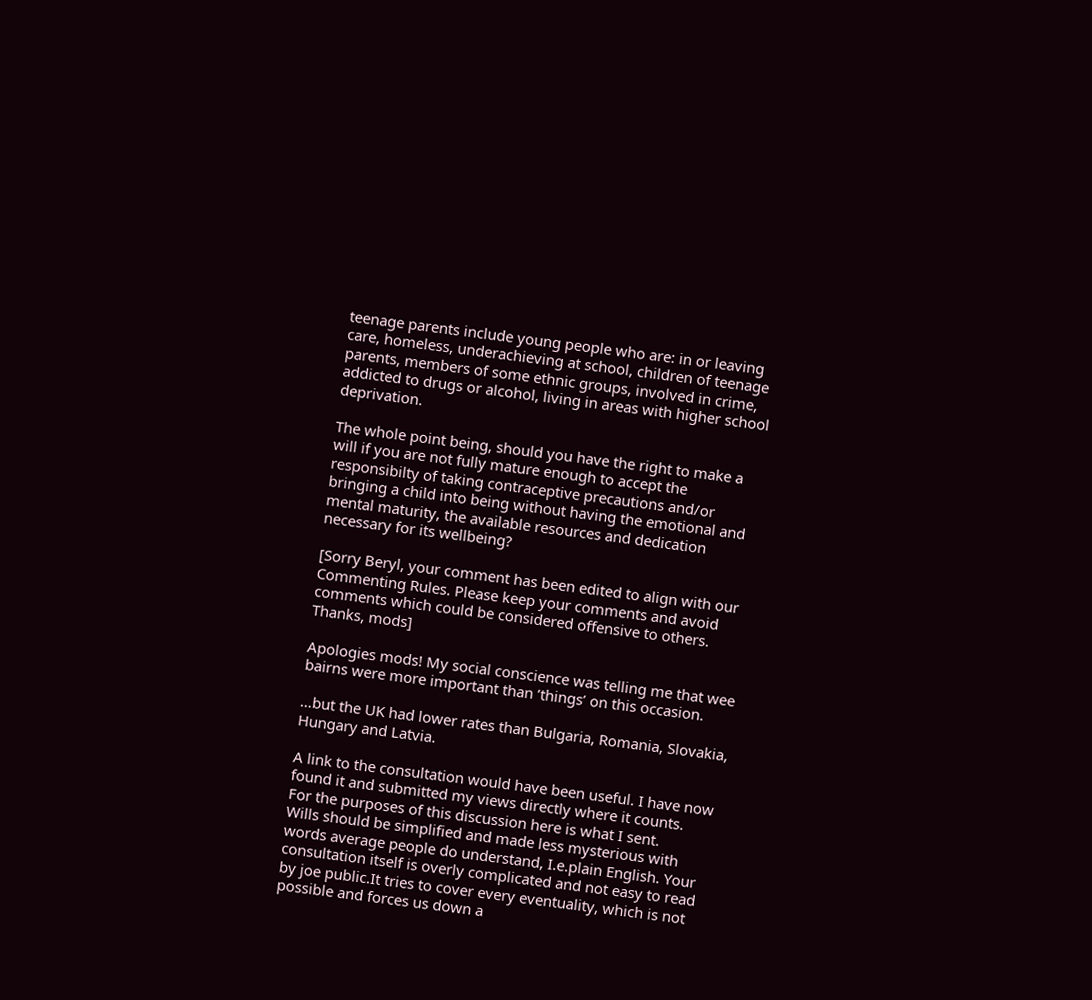teenage parents include young people who are: in or leaving care, homeless, underachieving at school, children of teenage parents, members of some ethnic groups, involved in crime, addicted to drugs or alcohol, living in areas with higher school deprivation.

The whole point being, should you have the right to make a will if you are not fully mature enough to accept the responsibilty of taking contraceptive precautions and/or bringing a child into being without having the emotional and mental maturity, the available resources and dedication necessary for its wellbeing?

[Sorry Beryl, your comment has been edited to align with our Commenting Rules. Please keep your comments and avoid comments which could be considered offensive to others. Thanks, mods]

Apologies mods! My social conscience was telling me that wee bairns were more important than ‘things’ on this occasion.

…but the UK had lower rates than Bulgaria, Romania, Slovakia, Hungary and Latvia.

A link to the consultation would have been useful. I have now found it and submitted my views directly where it counts.
For the purposes of this discussion here is what I sent.
Wills should be simplified and made less mysterious with words average people do understand, I.e.plain English. Your consultation itself is overly complicated and not easy to read by joe public.It tries to cover every eventuality, which is not possible and forces us down a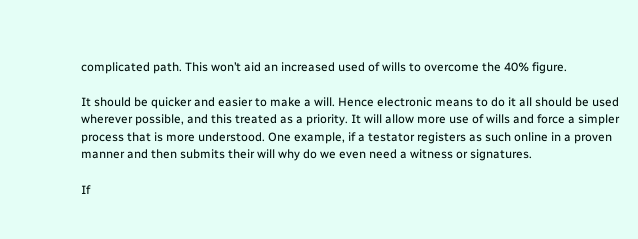complicated path. This won’t aid an increased used of wills to overcome the 40% figure.

It should be quicker and easier to make a will. Hence electronic means to do it all should be used wherever possible, and this treated as a priority. It will allow more use of wills and force a simpler process that is more understood. One example, if a testator registers as such online in a proven manner and then submits their will why do we even need a witness or signatures.

If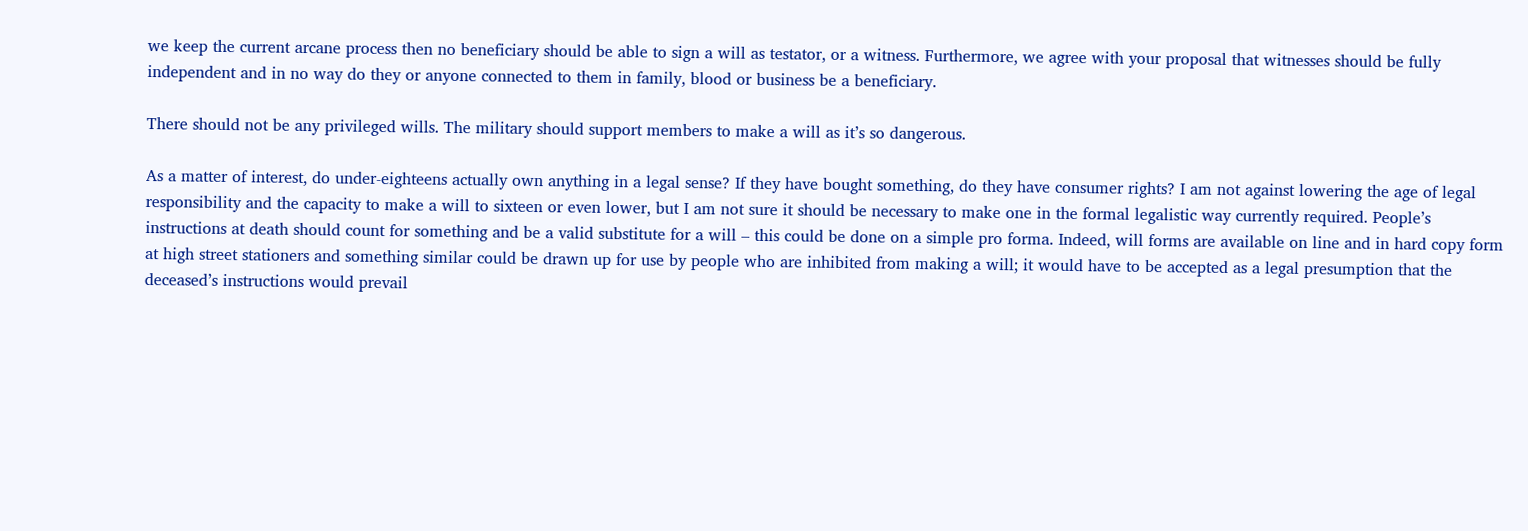we keep the current arcane process then no beneficiary should be able to sign a will as testator, or a witness. Furthermore, we agree with your proposal that witnesses should be fully independent and in no way do they or anyone connected to them in family, blood or business be a beneficiary.

There should not be any privileged wills. The military should support members to make a will as it’s so dangerous.

As a matter of interest, do under-eighteens actually own anything in a legal sense? If they have bought something, do they have consumer rights? I am not against lowering the age of legal responsibility and the capacity to make a will to sixteen or even lower, but I am not sure it should be necessary to make one in the formal legalistic way currently required. People’s instructions at death should count for something and be a valid substitute for a will – this could be done on a simple pro forma. Indeed, will forms are available on line and in hard copy form at high street stationers and something similar could be drawn up for use by people who are inhibited from making a will; it would have to be accepted as a legal presumption that the deceased’s instructions would prevail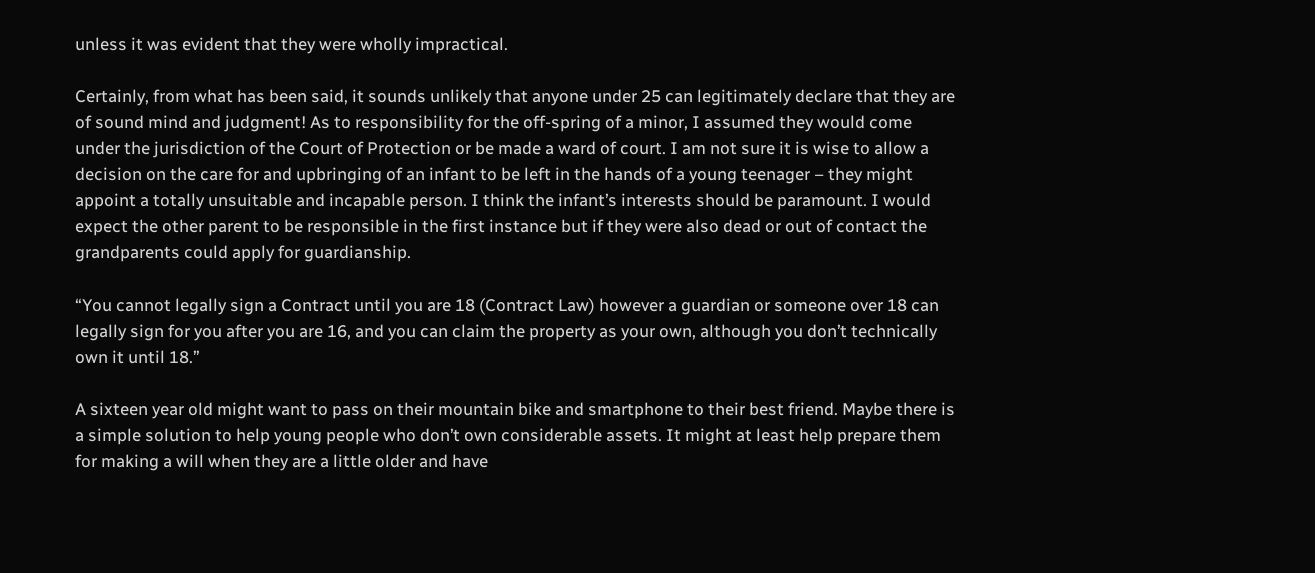unless it was evident that they were wholly impractical.

Certainly, from what has been said, it sounds unlikely that anyone under 25 can legitimately declare that they are of sound mind and judgment! As to responsibility for the off-spring of a minor, I assumed they would come under the jurisdiction of the Court of Protection or be made a ward of court. I am not sure it is wise to allow a decision on the care for and upbringing of an infant to be left in the hands of a young teenager – they might appoint a totally unsuitable and incapable person. I think the infant’s interests should be paramount. I would expect the other parent to be responsible in the first instance but if they were also dead or out of contact the grandparents could apply for guardianship.

“You cannot legally sign a Contract until you are 18 (Contract Law) however a guardian or someone over 18 can legally sign for you after you are 16, and you can claim the property as your own, although you don’t technically own it until 18.”

A sixteen year old might want to pass on their mountain bike and smartphone to their best friend. Maybe there is a simple solution to help young people who don’t own considerable assets. It might at least help prepare them for making a will when they are a little older and have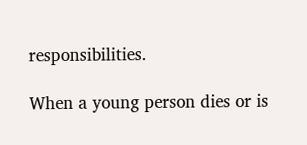responsibilities.

When a young person dies or is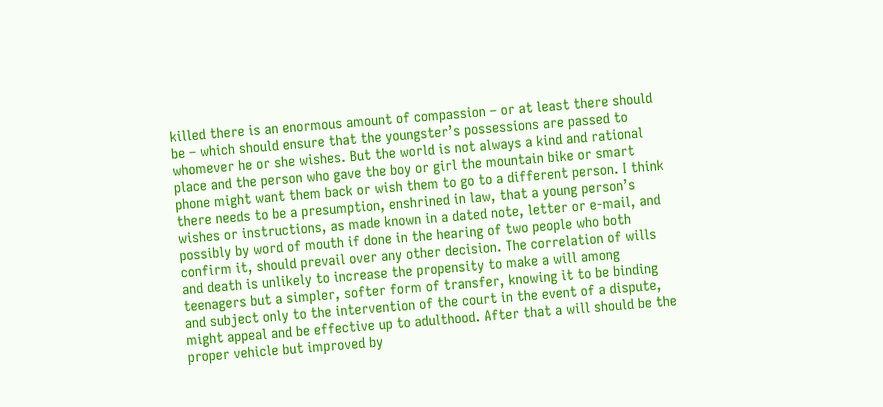killed there is an enormous amount of compassion – or at least there should be – which should ensure that the youngster’s possessions are passed to whomever he or she wishes. But the world is not always a kind and rational place and the person who gave the boy or girl the mountain bike or smart phone might want them back or wish them to go to a different person. I think there needs to be a presumption, enshrined in law, that a young person’s wishes or instructions, as made known in a dated note, letter or e-mail, and possibly by word of mouth if done in the hearing of two people who both confirm it, should prevail over any other decision. The correlation of wills and death is unlikely to increase the propensity to make a will among teenagers but a simpler, softer form of transfer, knowing it to be binding and subject only to the intervention of the court in the event of a dispute, might appeal and be effective up to adulthood. After that a will should be the proper vehicle but improved by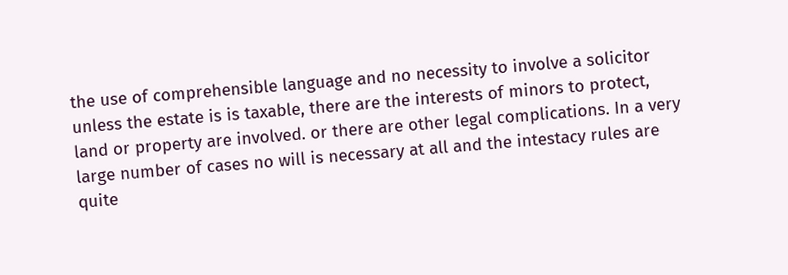the use of comprehensible language and no necessity to involve a solicitor unless the estate is is taxable, there are the interests of minors to protect, land or property are involved. or there are other legal complications. In a very large number of cases no will is necessary at all and the intestacy rules are quite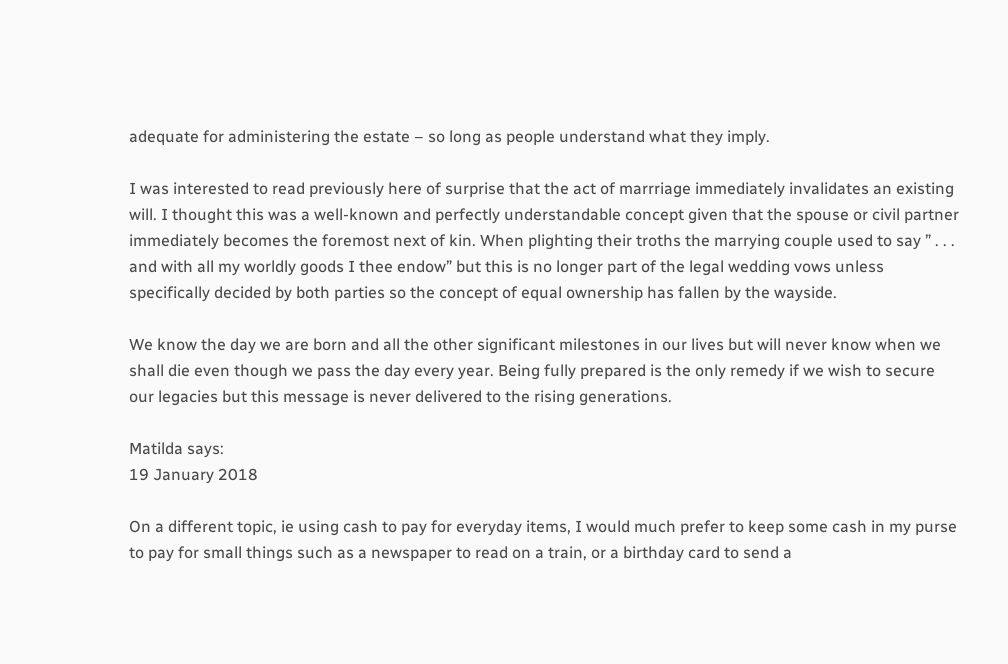adequate for administering the estate – so long as people understand what they imply.

I was interested to read previously here of surprise that the act of marrriage immediately invalidates an existing will. I thought this was a well-known and perfectly understandable concept given that the spouse or civil partner immediately becomes the foremost next of kin. When plighting their troths the marrying couple used to say ” . . . and with all my worldly goods I thee endow” but this is no longer part of the legal wedding vows unless specifically decided by both parties so the concept of equal ownership has fallen by the wayside.

We know the day we are born and all the other significant milestones in our lives but will never know when we shall die even though we pass the day every year. Being fully prepared is the only remedy if we wish to secure our legacies but this message is never delivered to the rising generations.

Matilda says:
19 January 2018

On a different topic, ie using cash to pay for everyday items, I would much prefer to keep some cash in my purse to pay for small things such as a newspaper to read on a train, or a birthday card to send a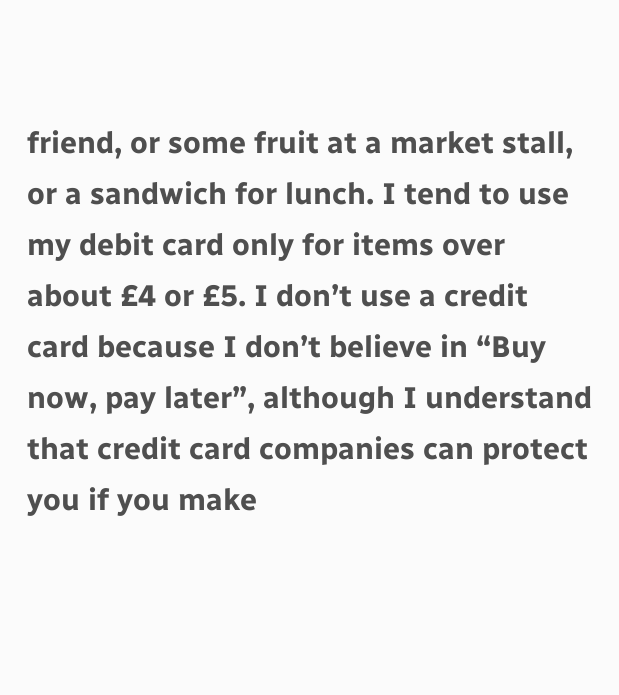friend, or some fruit at a market stall, or a sandwich for lunch. I tend to use my debit card only for items over about £4 or £5. I don’t use a credit card because I don’t believe in “Buy now, pay later”, although I understand that credit card companies can protect you if you make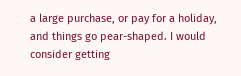a large purchase, or pay for a holiday, and things go pear-shaped. I would consider getting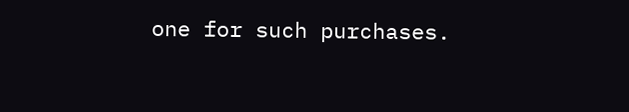one for such purchases.